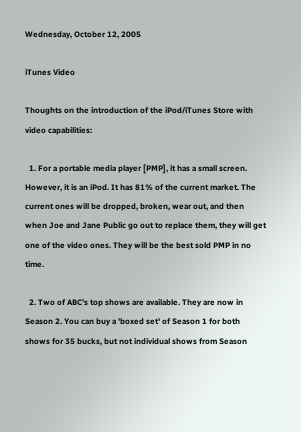Wednesday, October 12, 2005

iTunes Video

Thoughts on the introduction of the iPod/iTunes Store with video capabilities:

  1. For a portable media player [PMP], it has a small screen. However, it is an iPod. It has 81% of the current market. The current ones will be dropped, broken, wear out, and then when Joe and Jane Public go out to replace them, they will get one of the video ones. They will be the best sold PMP in no time.

  2. Two of ABC's top shows are available. They are now in Season 2. You can buy a 'boxed set' of Season 1 for both shows for 35 bucks, but not individual shows from Season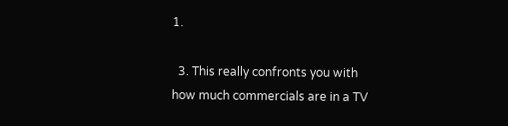1.

  3. This really confronts you with how much commercials are in a TV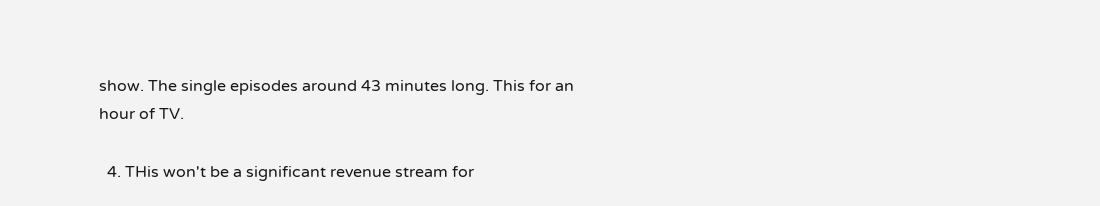show. The single episodes around 43 minutes long. This for an hour of TV.

  4. THis won't be a significant revenue stream for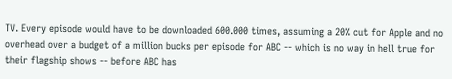TV. Every episode would have to be downloaded 600.000 times, assuming a 20% cut for Apple and no overhead over a budget of a million bucks per episode for ABC -- which is no way in hell true for their flagship shows -- before ABC has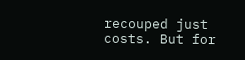recouped just costs. But for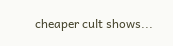cheaper cult shows...